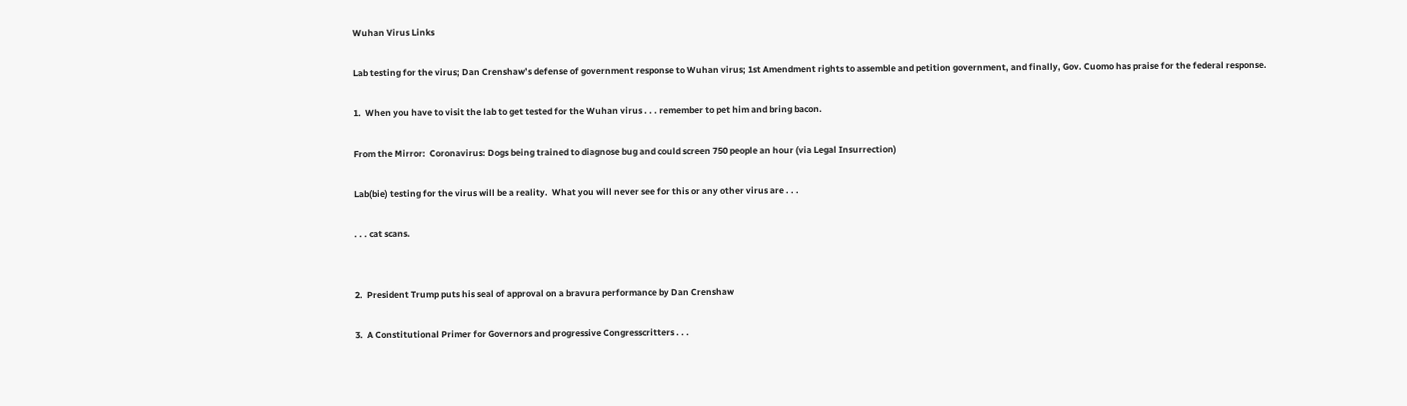Wuhan Virus Links

Lab testing for the virus; Dan Crenshaw’s defense of government response to Wuhan virus; 1st Amendment rights to assemble and petition government, and finally, Gov. Cuomo has praise for the federal response.

1.  When you have to visit the lab to get tested for the Wuhan virus . . . remember to pet him and bring bacon.

From the Mirror:  Coronavirus: Dogs being trained to diagnose bug and could screen 750 people an hour (via Legal Insurrection)

Lab(bie) testing for the virus will be a reality.  What you will never see for this or any other virus are . . .

. . . cat scans.


2.  President Trump puts his seal of approval on a bravura performance by Dan Crenshaw

3.  A Constitutional Primer for Governors and progressive Congresscritters . . .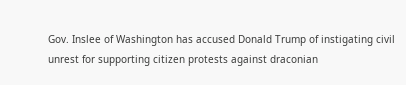Gov. Inslee of Washington has accused Donald Trump of instigating civil unrest for supporting citizen protests against draconian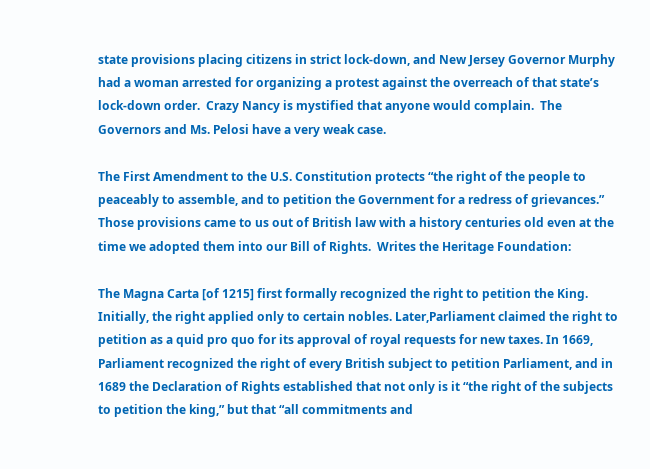state provisions placing citizens in strict lock-down, and New Jersey Governor Murphy had a woman arrested for organizing a protest against the overreach of that state’s lock-down order.  Crazy Nancy is mystified that anyone would complain.  The Governors and Ms. Pelosi have a very weak case.

The First Amendment to the U.S. Constitution protects “the right of the people to peaceably to assemble, and to petition the Government for a redress of grievances.”  Those provisions came to us out of British law with a history centuries old even at the time we adopted them into our Bill of Rights.  Writes the Heritage Foundation:

The Magna Carta [of 1215] first formally recognized the right to petition the King. Initially, the right applied only to certain nobles. Later,Parliament claimed the right to petition as a quid pro quo for its approval of royal requests for new taxes. In 1669, Parliament recognized the right of every British subject to petition Parliament, and in 1689 the Declaration of Rights established that not only is it “the right of the subjects to petition the king,” but that “all commitments and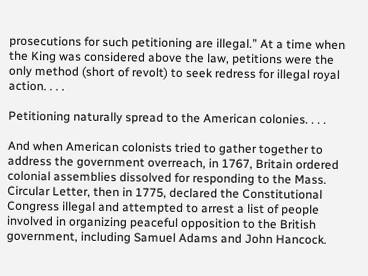prosecutions for such petitioning are illegal.” At a time when the King was considered above the law, petitions were the only method (short of revolt) to seek redress for illegal royal action. . . .

Petitioning naturally spread to the American colonies. . . .

And when American colonists tried to gather together to address the government overreach, in 1767, Britain ordered colonial assemblies dissolved for responding to the Mass. Circular Letter, then in 1775, declared the Constitutional Congress illegal and attempted to arrest a list of people involved in organizing peaceful opposition to the British government, including Samuel Adams and John Hancock.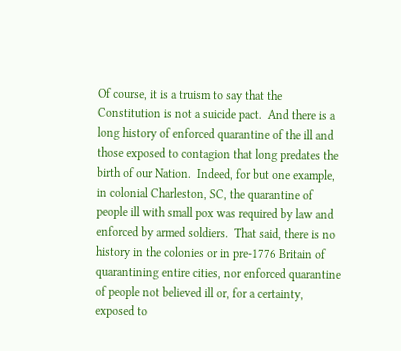Of course, it is a truism to say that the Constitution is not a suicide pact.  And there is a long history of enforced quarantine of the ill and those exposed to contagion that long predates the birth of our Nation.  Indeed, for but one example, in colonial Charleston, SC, the quarantine of people ill with small pox was required by law and enforced by armed soldiers.  That said, there is no history in the colonies or in pre-1776 Britain of quarantining entire cities, nor enforced quarantine of people not believed ill or, for a certainty, exposed to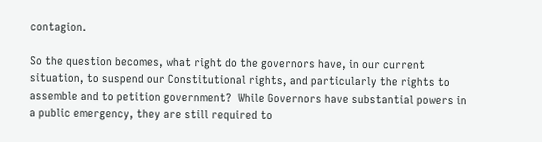contagion.

So the question becomes, what right do the governors have, in our current situation, to suspend our Constitutional rights, and particularly the rights to assemble and to petition government?  While Governors have substantial powers in a public emergency, they are still required to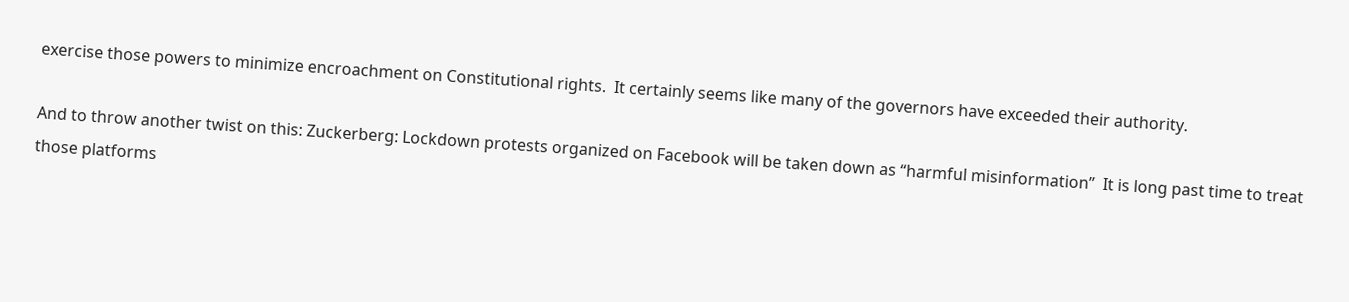exercise those powers to minimize encroachment on Constitutional rights.  It certainly seems like many of the governors have exceeded their authority.

And to throw another twist on this: Zuckerberg: Lockdown protests organized on Facebook will be taken down as “harmful misinformation”  It is long past time to treat those platforms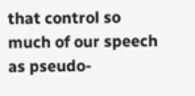that control so much of our speech as pseudo-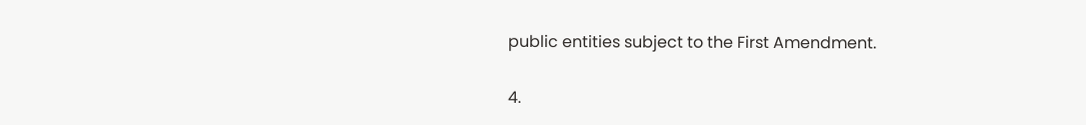public entities subject to the First Amendment.

4.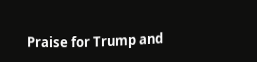Praise for Trump and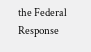the Federal Response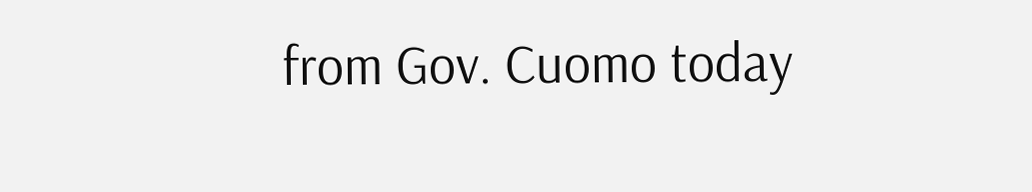from Gov. Cuomo today